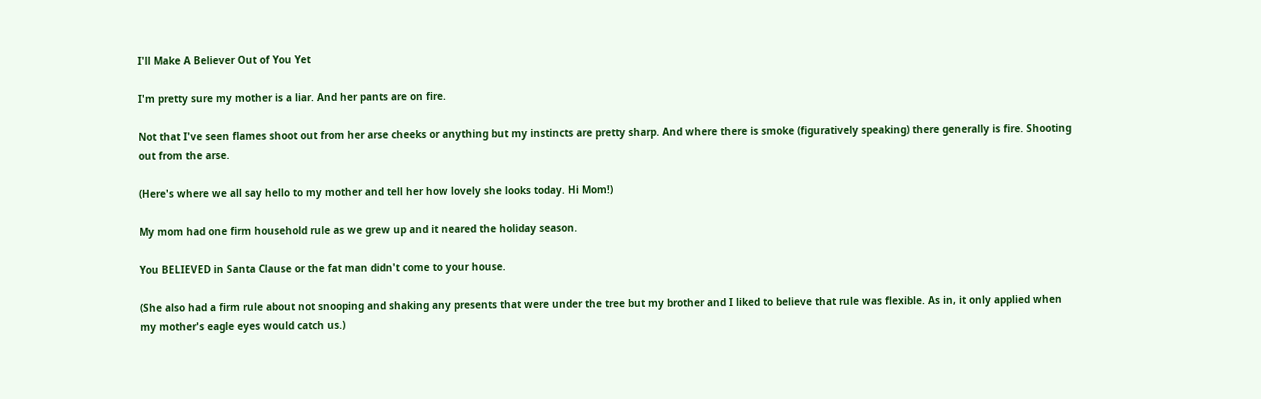I'll Make A Believer Out of You Yet

I'm pretty sure my mother is a liar. And her pants are on fire.

Not that I've seen flames shoot out from her arse cheeks or anything but my instincts are pretty sharp. And where there is smoke (figuratively speaking) there generally is fire. Shooting out from the arse.

(Here's where we all say hello to my mother and tell her how lovely she looks today. Hi Mom!)

My mom had one firm household rule as we grew up and it neared the holiday season.

You BELIEVED in Santa Clause or the fat man didn't come to your house.

(She also had a firm rule about not snooping and shaking any presents that were under the tree but my brother and I liked to believe that rule was flexible. As in, it only applied when my mother's eagle eyes would catch us.)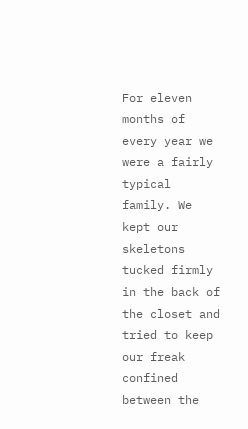For eleven months of every year we were a fairly typical family. We kept our skeletons tucked firmly in the back of the closet and tried to keep our freak confined between the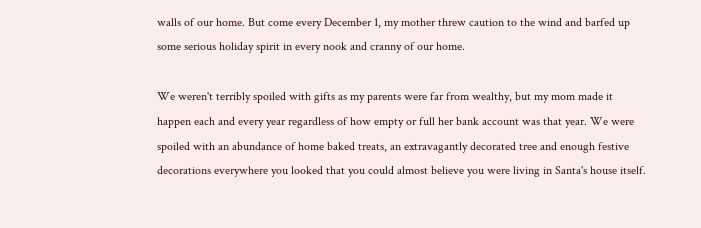walls of our home. But come every December 1, my mother threw caution to the wind and barfed up some serious holiday spirit in every nook and cranny of our home.

We weren't terribly spoiled with gifts as my parents were far from wealthy, but my mom made it happen each and every year regardless of how empty or full her bank account was that year. We were spoiled with an abundance of home baked treats, an extravagantly decorated tree and enough festive decorations everywhere you looked that you could almost believe you were living in Santa's house itself.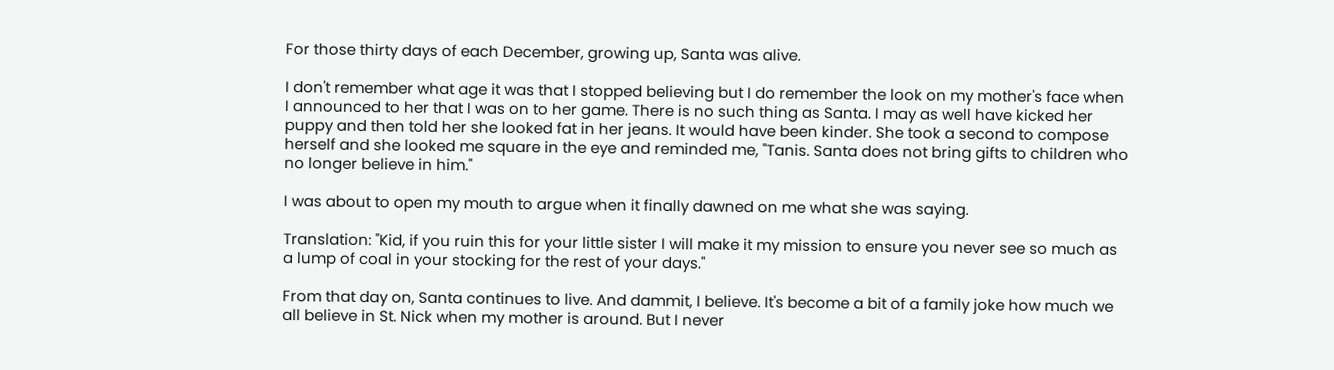For those thirty days of each December, growing up, Santa was alive.

I don't remember what age it was that I stopped believing but I do remember the look on my mother's face when I announced to her that I was on to her game. There is no such thing as Santa. I may as well have kicked her puppy and then told her she looked fat in her jeans. It would have been kinder. She took a second to compose herself and she looked me square in the eye and reminded me, "Tanis. Santa does not bring gifts to children who no longer believe in him."

I was about to open my mouth to argue when it finally dawned on me what she was saying.

Translation: "Kid, if you ruin this for your little sister I will make it my mission to ensure you never see so much as a lump of coal in your stocking for the rest of your days."

From that day on, Santa continues to live. And dammit, I believe. It's become a bit of a family joke how much we all believe in St. Nick when my mother is around. But I never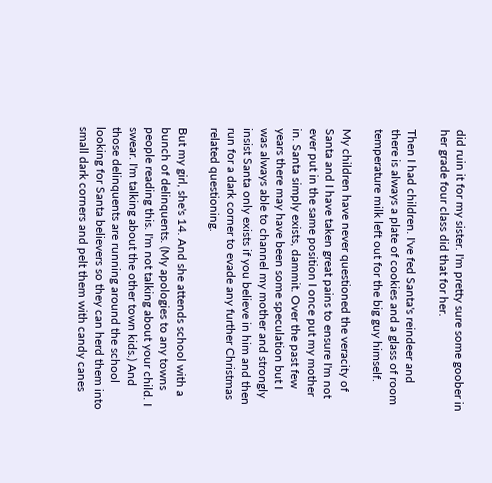did ruin it for my sister. I'm pretty sure some goober in her grade four class did that for her.

Then I had children. I've fed Santa's reindeer and there is always a plate of cookies and a glass of room temperature milk left out for the big guy himself.

My children have never questioned the veracity of Santa and I have taken great pains to ensure I'm not ever put in the same position I once put my mother in. Santa simply exists, dammit. Over the past few years there may have been some speculation but I was always able to channel my mother and strongly insist Santa only exists if you believe in him and then run for a dark corner to evade any further Christmas related questioning.

But my girl, she's 14. And she attends school with a bunch of delinquents. (My apologies to any towns people reading this. I'm not talking about your child. I swear. I'm talking about the other town kids.) And those delinquents are running around the school looking for Santa believers so they can herd them into small dark corners and pelt them with candy canes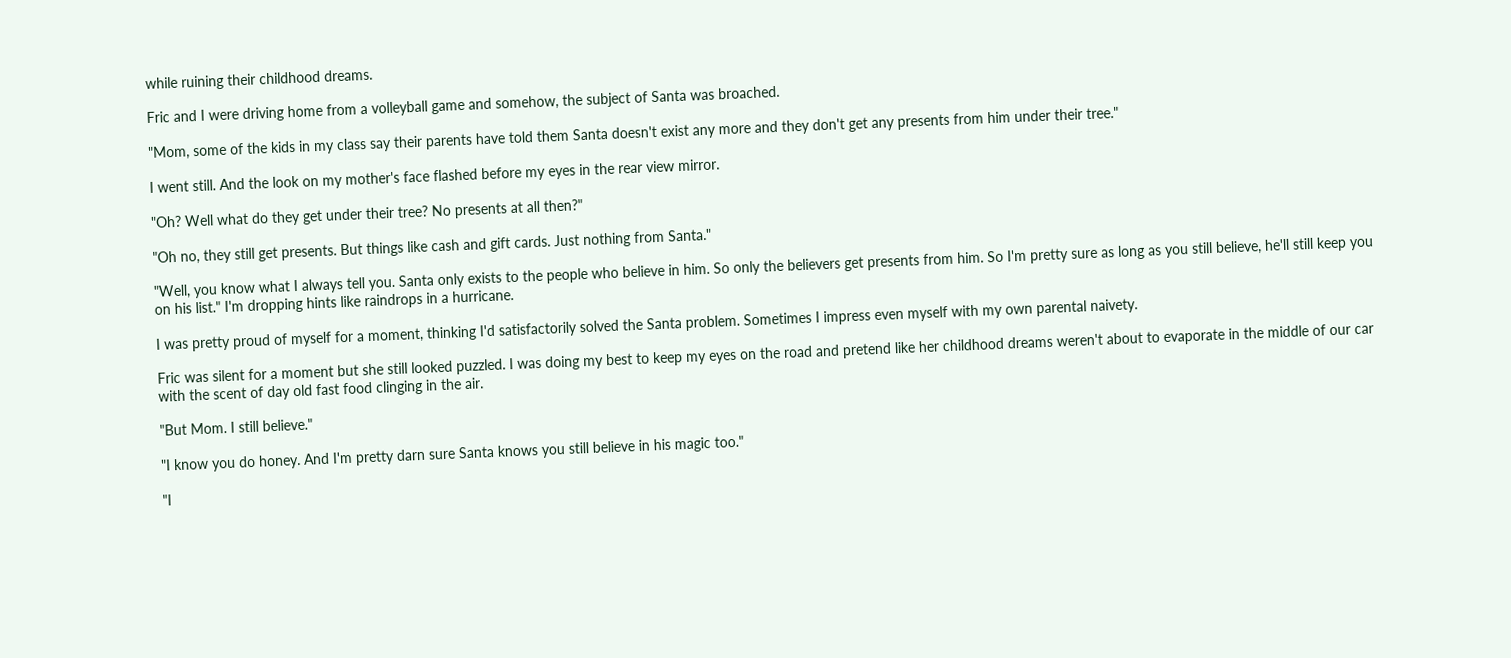while ruining their childhood dreams.

Fric and I were driving home from a volleyball game and somehow, the subject of Santa was broached.

"Mom, some of the kids in my class say their parents have told them Santa doesn't exist any more and they don't get any presents from him under their tree."

I went still. And the look on my mother's face flashed before my eyes in the rear view mirror.

"Oh? Well what do they get under their tree? No presents at all then?"

"Oh no, they still get presents. But things like cash and gift cards. Just nothing from Santa."

"Well, you know what I always tell you. Santa only exists to the people who believe in him. So only the believers get presents from him. So I'm pretty sure as long as you still believe, he'll still keep you on his list." I'm dropping hints like raindrops in a hurricane.

I was pretty proud of myself for a moment, thinking I'd satisfactorily solved the Santa problem. Sometimes I impress even myself with my own parental naivety.

Fric was silent for a moment but she still looked puzzled. I was doing my best to keep my eyes on the road and pretend like her childhood dreams weren't about to evaporate in the middle of our car with the scent of day old fast food clinging in the air.

"But Mom. I still believe."

"I know you do honey. And I'm pretty darn sure Santa knows you still believe in his magic too."

"I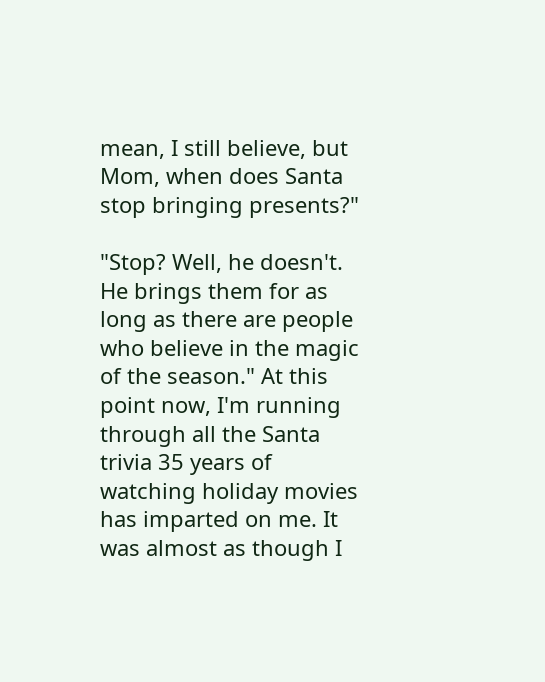mean, I still believe, but Mom, when does Santa stop bringing presents?"

"Stop? Well, he doesn't. He brings them for as long as there are people who believe in the magic of the season." At this point now, I'm running through all the Santa trivia 35 years of watching holiday movies has imparted on me. It was almost as though I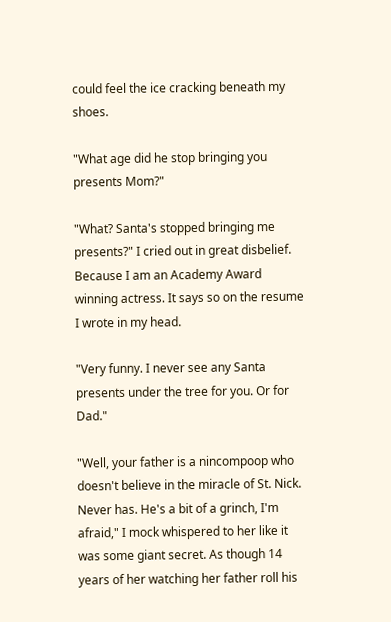could feel the ice cracking beneath my shoes.

"What age did he stop bringing you presents Mom?"

"What? Santa's stopped bringing me presents?" I cried out in great disbelief. Because I am an Academy Award winning actress. It says so on the resume I wrote in my head.

"Very funny. I never see any Santa presents under the tree for you. Or for Dad."

"Well, your father is a nincompoop who doesn't believe in the miracle of St. Nick. Never has. He's a bit of a grinch, I'm afraid," I mock whispered to her like it was some giant secret. As though 14 years of her watching her father roll his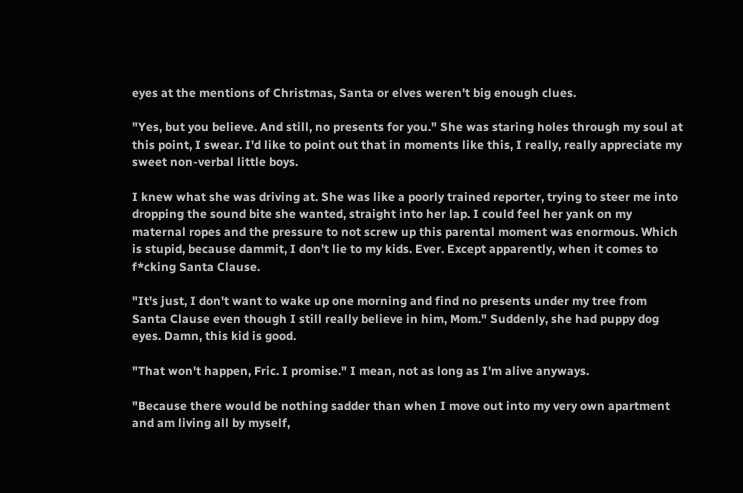eyes at the mentions of Christmas, Santa or elves weren't big enough clues.

"Yes, but you believe. And still, no presents for you." She was staring holes through my soul at this point, I swear. I'd like to point out that in moments like this, I really, really appreciate my sweet non-verbal little boys.

I knew what she was driving at. She was like a poorly trained reporter, trying to steer me into dropping the sound bite she wanted, straight into her lap. I could feel her yank on my maternal ropes and the pressure to not screw up this parental moment was enormous. Which is stupid, because dammit, I don't lie to my kids. Ever. Except apparently, when it comes to f*cking Santa Clause.

"It's just, I don't want to wake up one morning and find no presents under my tree from Santa Clause even though I still really believe in him, Mom." Suddenly, she had puppy dog eyes. Damn, this kid is good.

"That won't happen, Fric. I promise." I mean, not as long as I'm alive anyways.

"Because there would be nothing sadder than when I move out into my very own apartment and am living all by myself,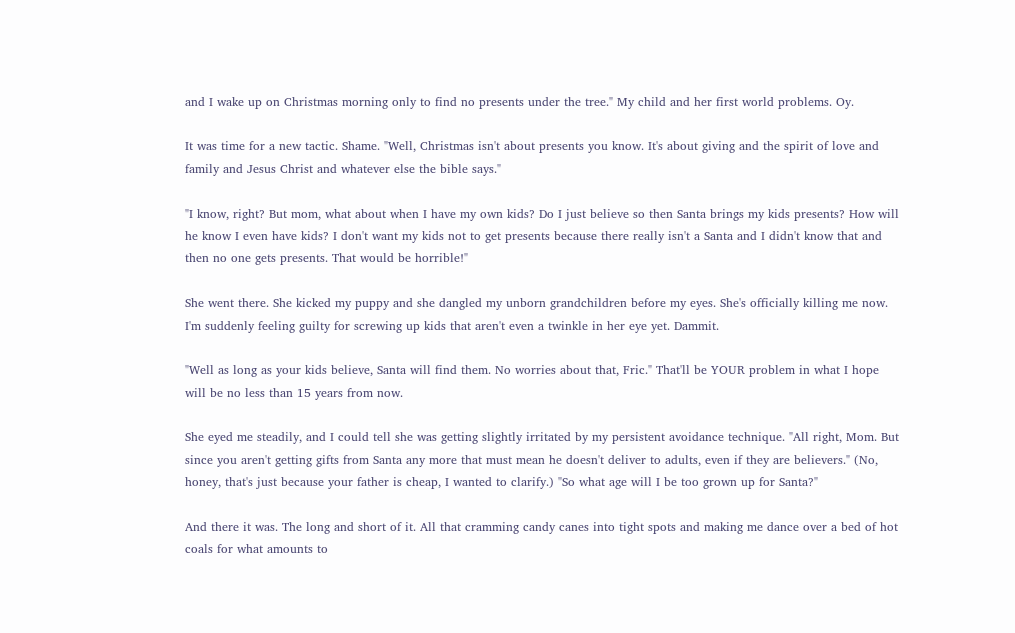and I wake up on Christmas morning only to find no presents under the tree." My child and her first world problems. Oy.

It was time for a new tactic. Shame. "Well, Christmas isn't about presents you know. It's about giving and the spirit of love and family and Jesus Christ and whatever else the bible says."

"I know, right? But mom, what about when I have my own kids? Do I just believe so then Santa brings my kids presents? How will he know I even have kids? I don't want my kids not to get presents because there really isn't a Santa and I didn't know that and then no one gets presents. That would be horrible!"

She went there. She kicked my puppy and she dangled my unborn grandchildren before my eyes. She's officially killing me now. I'm suddenly feeling guilty for screwing up kids that aren't even a twinkle in her eye yet. Dammit.

"Well as long as your kids believe, Santa will find them. No worries about that, Fric." That'll be YOUR problem in what I hope will be no less than 15 years from now.

She eyed me steadily, and I could tell she was getting slightly irritated by my persistent avoidance technique. "All right, Mom. But since you aren't getting gifts from Santa any more that must mean he doesn't deliver to adults, even if they are believers." (No, honey, that's just because your father is cheap, I wanted to clarify.) "So what age will I be too grown up for Santa?"

And there it was. The long and short of it. All that cramming candy canes into tight spots and making me dance over a bed of hot coals for what amounts to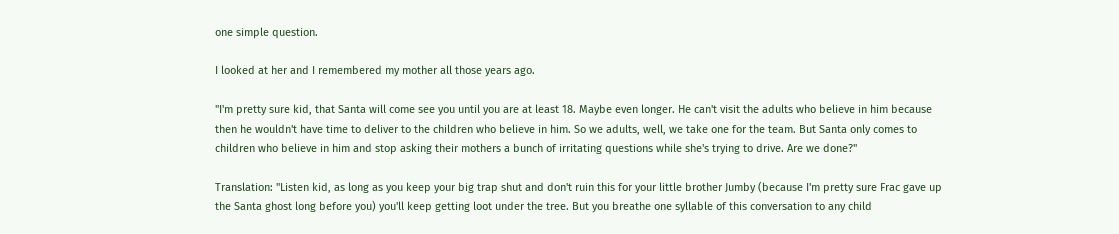one simple question.

I looked at her and I remembered my mother all those years ago.

"I'm pretty sure kid, that Santa will come see you until you are at least 18. Maybe even longer. He can't visit the adults who believe in him because then he wouldn't have time to deliver to the children who believe in him. So we adults, well, we take one for the team. But Santa only comes to children who believe in him and stop asking their mothers a bunch of irritating questions while she's trying to drive. Are we done?"

Translation: "Listen kid, as long as you keep your big trap shut and don't ruin this for your little brother Jumby (because I'm pretty sure Frac gave up the Santa ghost long before you) you'll keep getting loot under the tree. But you breathe one syllable of this conversation to any child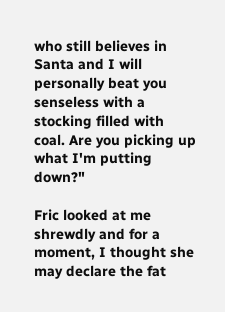who still believes in Santa and I will personally beat you senseless with a stocking filled with coal. Are you picking up what I'm putting down?"

Fric looked at me shrewdly and for a moment, I thought she may declare the fat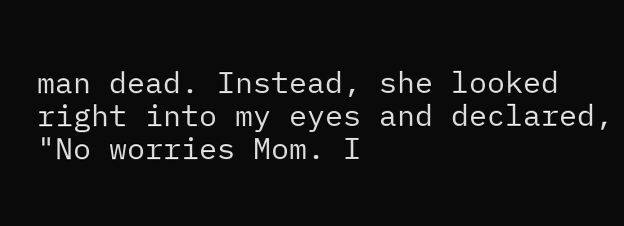man dead. Instead, she looked right into my eyes and declared, "No worries Mom. I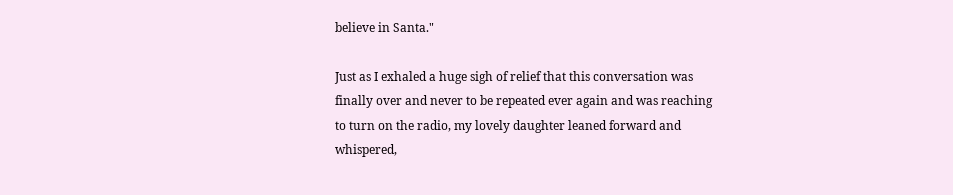believe in Santa."

Just as I exhaled a huge sigh of relief that this conversation was finally over and never to be repeated ever again and was reaching to turn on the radio, my lovely daughter leaned forward and whispered,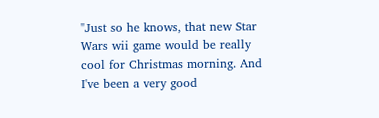"Just so he knows, that new Star Wars wii game would be really cool for Christmas morning. And I've been a very good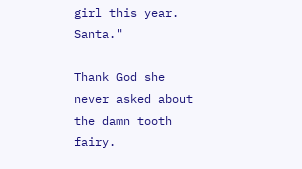girl this year. Santa."

Thank God she never asked about the damn tooth fairy.